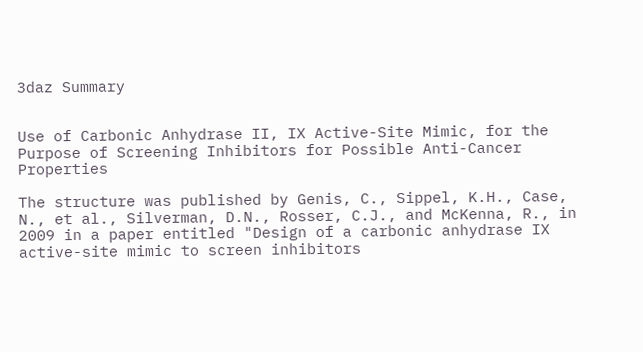3daz Summary


Use of Carbonic Anhydrase II, IX Active-Site Mimic, for the Purpose of Screening Inhibitors for Possible Anti-Cancer Properties

The structure was published by Genis, C., Sippel, K.H., Case, N., et al., Silverman, D.N., Rosser, C.J., and McKenna, R., in 2009 in a paper entitled "Design of a carbonic anhydrase IX active-site mimic to screen inhibitors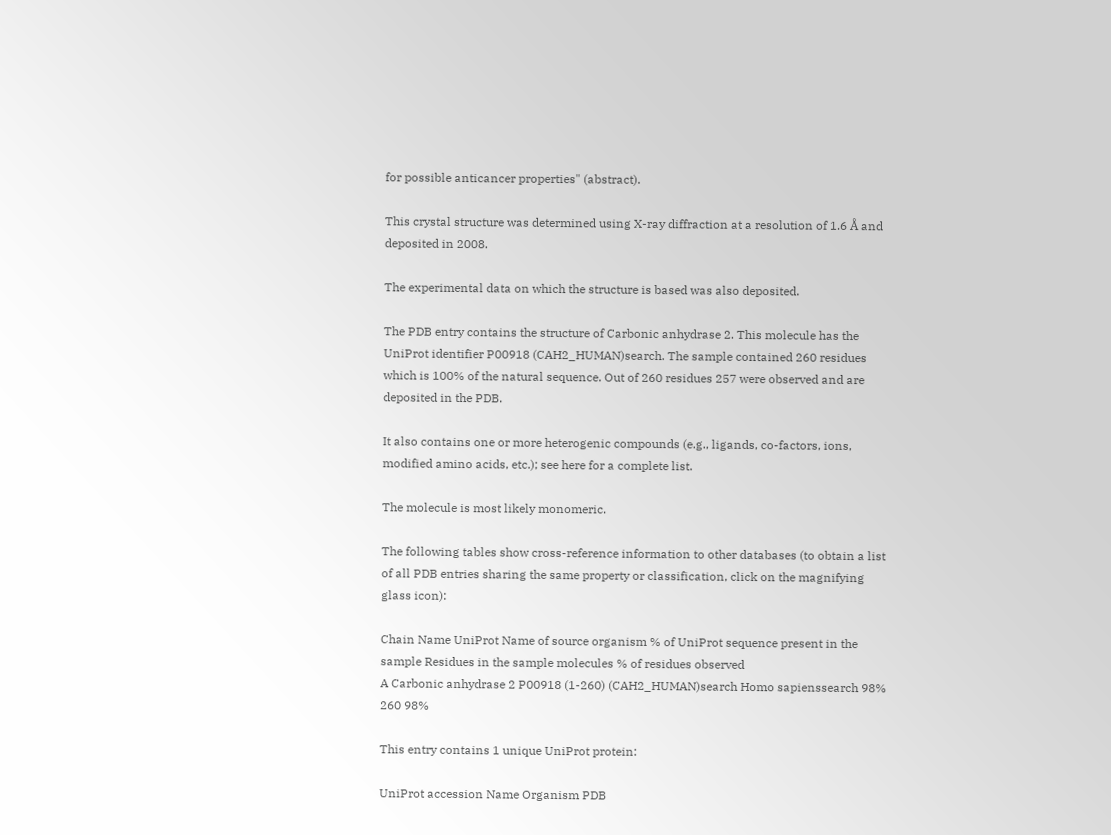for possible anticancer properties" (abstract).

This crystal structure was determined using X-ray diffraction at a resolution of 1.6 Å and deposited in 2008.

The experimental data on which the structure is based was also deposited.

The PDB entry contains the structure of Carbonic anhydrase 2. This molecule has the UniProt identifier P00918 (CAH2_HUMAN)search. The sample contained 260 residues which is 100% of the natural sequence. Out of 260 residues 257 were observed and are deposited in the PDB.

It also contains one or more heterogenic compounds (e.g., ligands, co-factors, ions, modified amino acids, etc.); see here for a complete list.

The molecule is most likely monomeric.

The following tables show cross-reference information to other databases (to obtain a list of all PDB entries sharing the same property or classification, click on the magnifying glass icon):

Chain Name UniProt Name of source organism % of UniProt sequence present in the sample Residues in the sample molecules % of residues observed
A Carbonic anhydrase 2 P00918 (1-260) (CAH2_HUMAN)search Homo sapienssearch 98% 260 98%

This entry contains 1 unique UniProt protein:

UniProt accession Name Organism PDB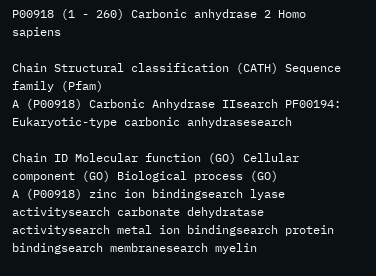P00918 (1 - 260) Carbonic anhydrase 2 Homo sapiens

Chain Structural classification (CATH) Sequence family (Pfam)
A (P00918) Carbonic Anhydrase IIsearch PF00194: Eukaryotic-type carbonic anhydrasesearch

Chain ID Molecular function (GO) Cellular component (GO) Biological process (GO)
A (P00918) zinc ion bindingsearch lyase activitysearch carbonate dehydratase activitysearch metal ion bindingsearch protein bindingsearch membranesearch myelin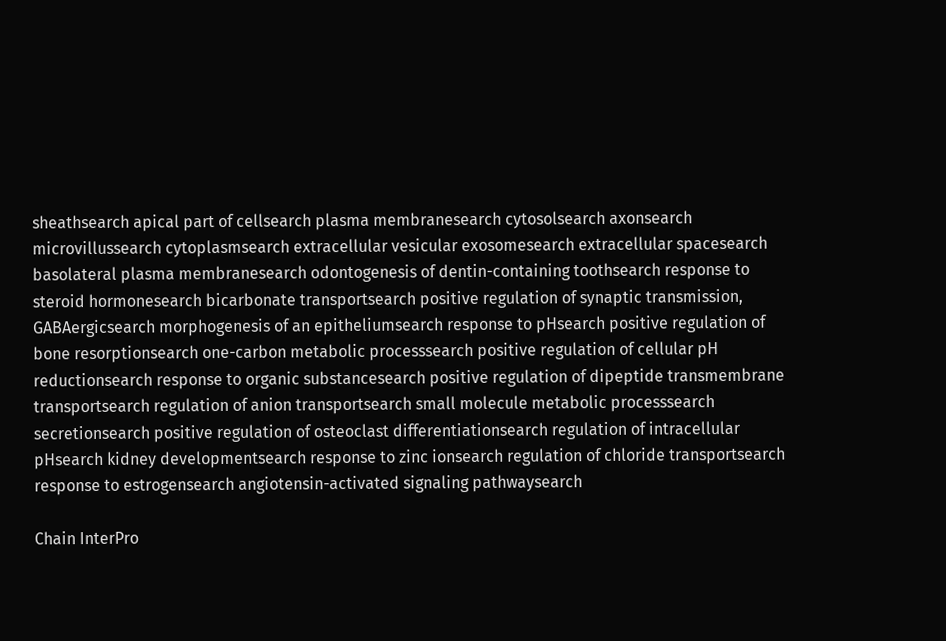sheathsearch apical part of cellsearch plasma membranesearch cytosolsearch axonsearch microvillussearch cytoplasmsearch extracellular vesicular exosomesearch extracellular spacesearch basolateral plasma membranesearch odontogenesis of dentin-containing toothsearch response to steroid hormonesearch bicarbonate transportsearch positive regulation of synaptic transmission, GABAergicsearch morphogenesis of an epitheliumsearch response to pHsearch positive regulation of bone resorptionsearch one-carbon metabolic processsearch positive regulation of cellular pH reductionsearch response to organic substancesearch positive regulation of dipeptide transmembrane transportsearch regulation of anion transportsearch small molecule metabolic processsearch secretionsearch positive regulation of osteoclast differentiationsearch regulation of intracellular pHsearch kidney developmentsearch response to zinc ionsearch regulation of chloride transportsearch response to estrogensearch angiotensin-activated signaling pathwaysearch

Chain InterPro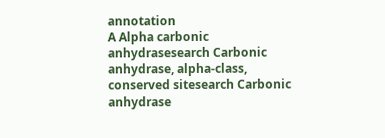annotation
A Alpha carbonic anhydrasesearch Carbonic anhydrase, alpha-class, conserved sitesearch Carbonic anhydrase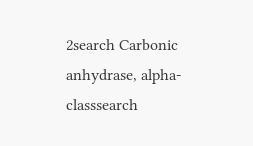2search Carbonic anhydrase, alpha-classsearch